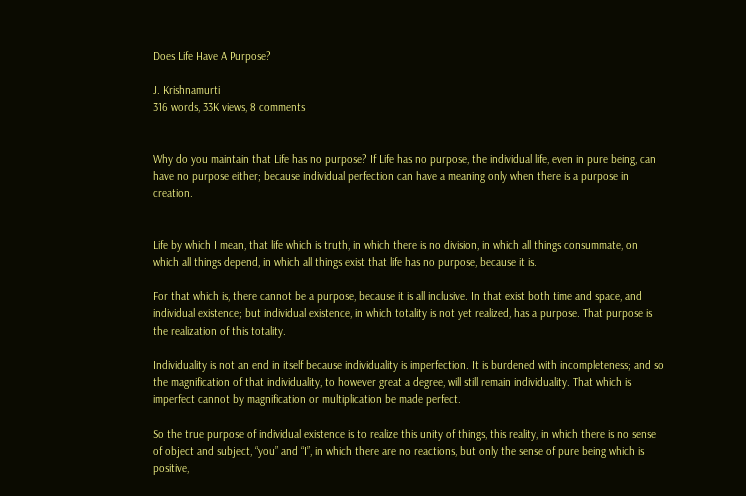Does Life Have A Purpose?

J. Krishnamurti
316 words, 33K views, 8 comments


Why do you maintain that Life has no purpose? If Life has no purpose, the individual life, even in pure being, can have no purpose either; because individual perfection can have a meaning only when there is a purpose in creation.


Life by which I mean, that life which is truth, in which there is no division, in which all things consummate, on which all things depend, in which all things exist that life has no purpose, because it is.

For that which is, there cannot be a purpose, because it is all inclusive. In that exist both time and space, and individual existence; but individual existence, in which totality is not yet realized, has a purpose. That purpose is the realization of this totality.

Individuality is not an end in itself because individuality is imperfection. It is burdened with incompleteness; and so the magnification of that individuality, to however great a degree, will still remain individuality. That which is imperfect cannot by magnification or multiplication be made perfect.

So the true purpose of individual existence is to realize this unity of things, this reality, in which there is no sense of object and subject, “you” and “I”, in which there are no reactions, but only the sense of pure being which is positive,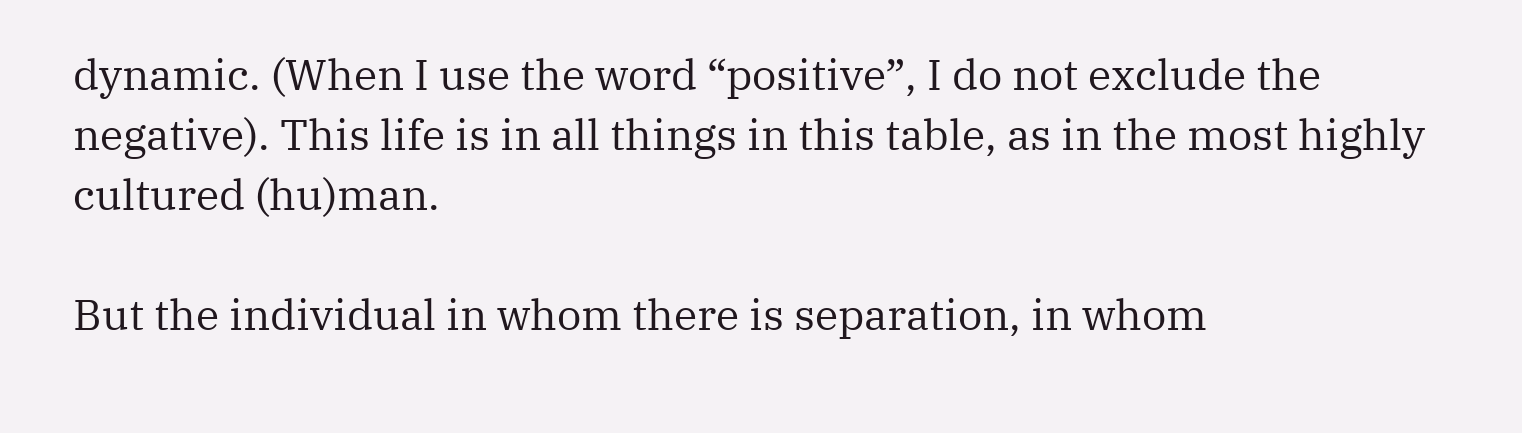dynamic. (When I use the word “positive”, I do not exclude the negative). This life is in all things in this table, as in the most highly cultured (hu)man.

But the individual in whom there is separation, in whom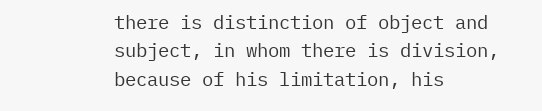there is distinction of object and subject, in whom there is division, because of his limitation, his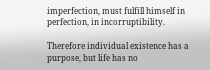imperfection, must fulfill himself in perfection, in incorruptibility.

Therefore individual existence has a purpose, but life has no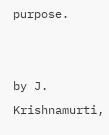purpose.


by J. Krishnamurti,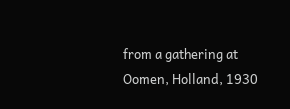from a gathering at Oomen, Holland, 1930